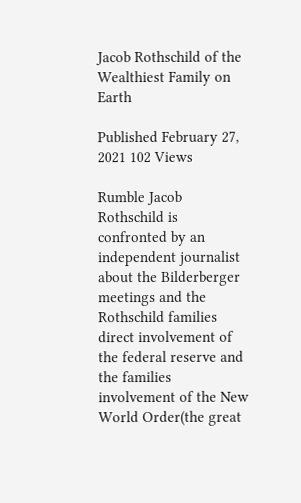Jacob Rothschild of the Wealthiest Family on Earth

Published February 27, 2021 102 Views

Rumble Jacob Rothschild is confronted by an independent journalist about the Bilderberger meetings and the Rothschild families direct involvement of the federal reserve and the families involvement of the New World Order(the great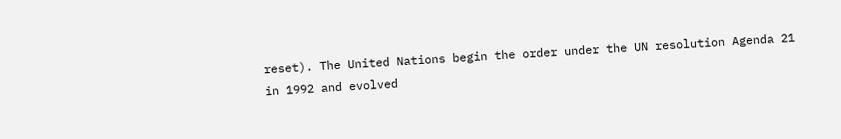reset). The United Nations begin the order under the UN resolution Agenda 21 in 1992 and evolved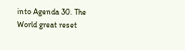into Agenda 30. The World great reset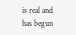is real and has begun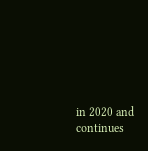in 2020 and continues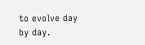to evolve day by day.